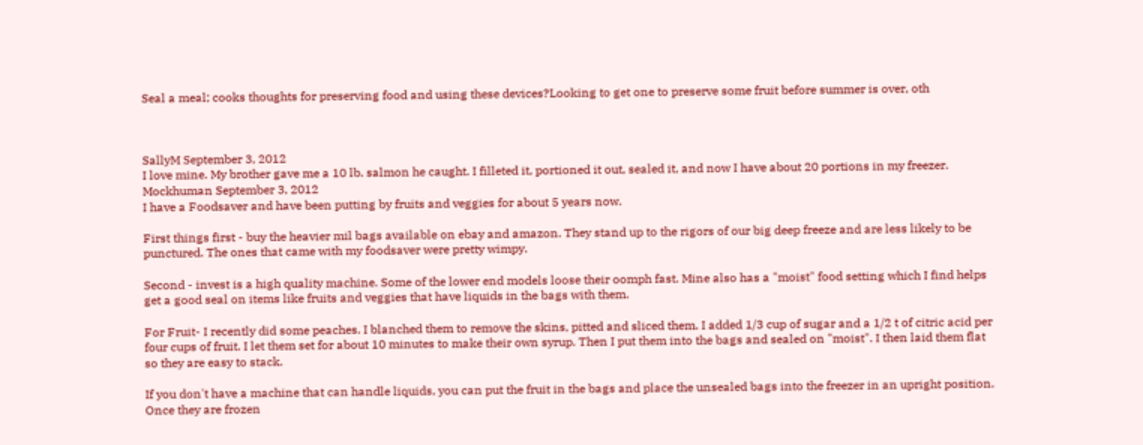Seal a meal; cooks thoughts for preserving food and using these devices?Looking to get one to preserve some fruit before summer is over, oth



SallyM September 3, 2012
I love mine. My brother gave me a 10 lb. salmon he caught. I filleted it, portioned it out, sealed it, and now I have about 20 portions in my freezer.
Mockhuman September 3, 2012
I have a Foodsaver and have been putting by fruits and veggies for about 5 years now.

First things first - buy the heavier mil bags available on ebay and amazon. They stand up to the rigors of our big deep freeze and are less likely to be punctured. The ones that came with my foodsaver were pretty wimpy.

Second - invest is a high quality machine. Some of the lower end models loose their oomph fast. Mine also has a "moist" food setting which I find helps get a good seal on items like fruits and veggies that have liquids in the bags with them.

For Fruit- I recently did some peaches. I blanched them to remove the skins, pitted and sliced them. I added 1/3 cup of sugar and a 1/2 t of citric acid per four cups of fruit. I let them set for about 10 minutes to make their own syrup. Then I put them into the bags and sealed on "moist". I then laid them flat so they are easy to stack.

If you don't have a machine that can handle liquids, you can put the fruit in the bags and place the unsealed bags into the freezer in an upright position. Once they are frozen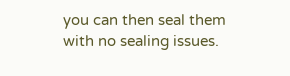you can then seal them with no sealing issues.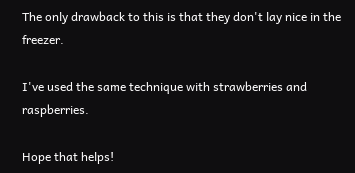The only drawback to this is that they don't lay nice in the freezer.

I've used the same technique with strawberries and raspberries.

Hope that helps!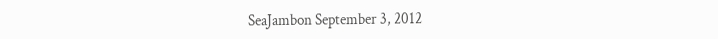SeaJambon September 3, 2012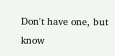Don't have one, but know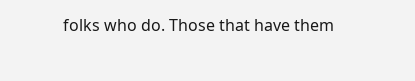folks who do. Those that have them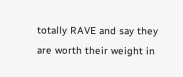totally RAVE and say they are worth their weight in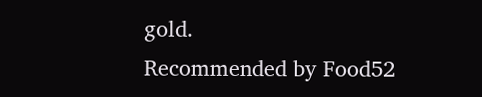gold.
Recommended by Food52